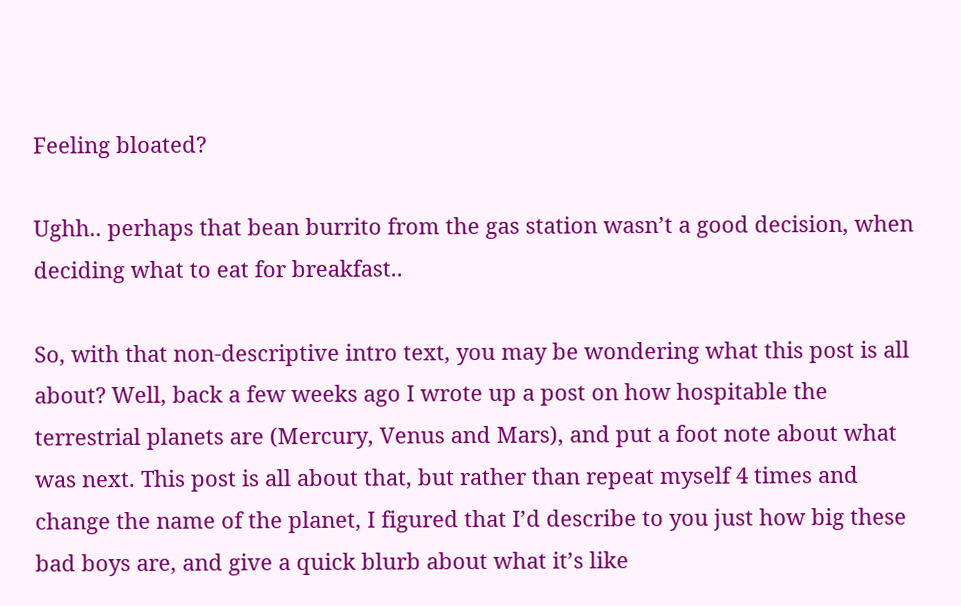Feeling bloated?

Ughh.. perhaps that bean burrito from the gas station wasn’t a good decision, when deciding what to eat for breakfast..

So, with that non-descriptive intro text, you may be wondering what this post is all about? Well, back a few weeks ago I wrote up a post on how hospitable the terrestrial planets are (Mercury, Venus and Mars), and put a foot note about what was next. This post is all about that, but rather than repeat myself 4 times and change the name of the planet, I figured that I’d describe to you just how big these bad boys are, and give a quick blurb about what it’s like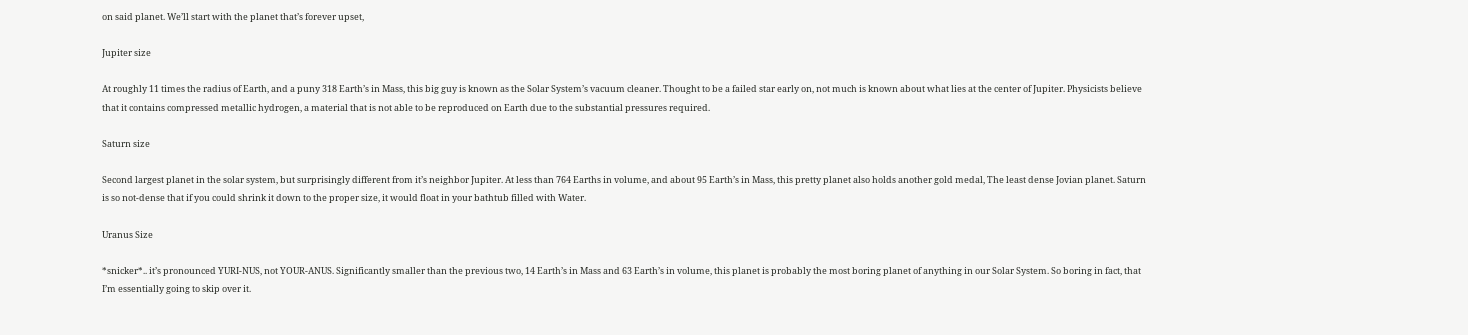on said planet. We’ll start with the planet that’s forever upset,

Jupiter size

At roughly 11 times the radius of Earth, and a puny 318 Earth’s in Mass, this big guy is known as the Solar System’s vacuum cleaner. Thought to be a failed star early on, not much is known about what lies at the center of Jupiter. Physicists believe that it contains compressed metallic hydrogen, a material that is not able to be reproduced on Earth due to the substantial pressures required.

Saturn size

Second largest planet in the solar system, but surprisingly different from it’s neighbor Jupiter. At less than 764 Earths in volume, and about 95 Earth’s in Mass, this pretty planet also holds another gold medal, The least dense Jovian planet. Saturn is so not-dense that if you could shrink it down to the proper size, it would float in your bathtub filled with Water.

Uranus Size

*snicker*.. it’s pronounced YURI-NUS, not YOUR-ANUS. Significantly smaller than the previous two, 14 Earth’s in Mass and 63 Earth’s in volume, this planet is probably the most boring planet of anything in our Solar System. So boring in fact, that I’m essentially going to skip over it.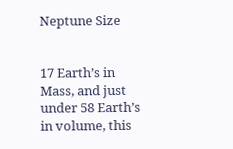Neptune Size


17 Earth’s in Mass, and just under 58 Earth’s in volume, this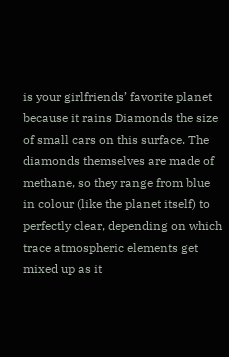is your girlfriends’ favorite planet because it rains Diamonds the size of small cars on this surface. The diamonds themselves are made of methane, so they range from blue in colour (like the planet itself) to perfectly clear, depending on which trace atmospheric elements get mixed up as it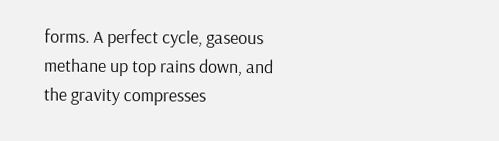forms. A perfect cycle, gaseous methane up top rains down, and the gravity compresses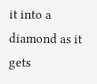it into a diamond as it gets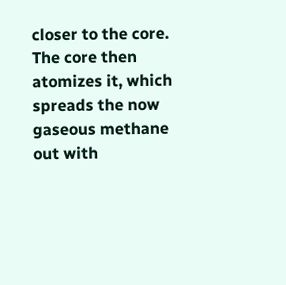closer to the core. The core then atomizes it, which spreads the now gaseous methane out with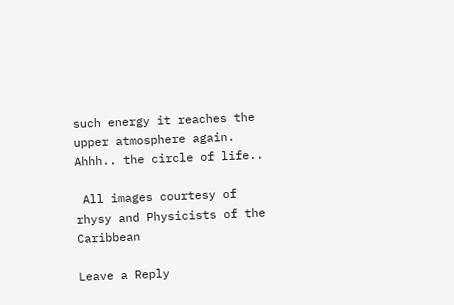such energy it reaches the upper atmosphere again. Ahhh.. the circle of life..

 All images courtesy of rhysy and Physicists of the Caribbean

Leave a Reply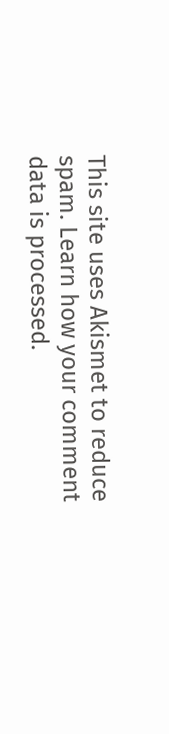This site uses Akismet to reduce spam. Learn how your comment data is processed.